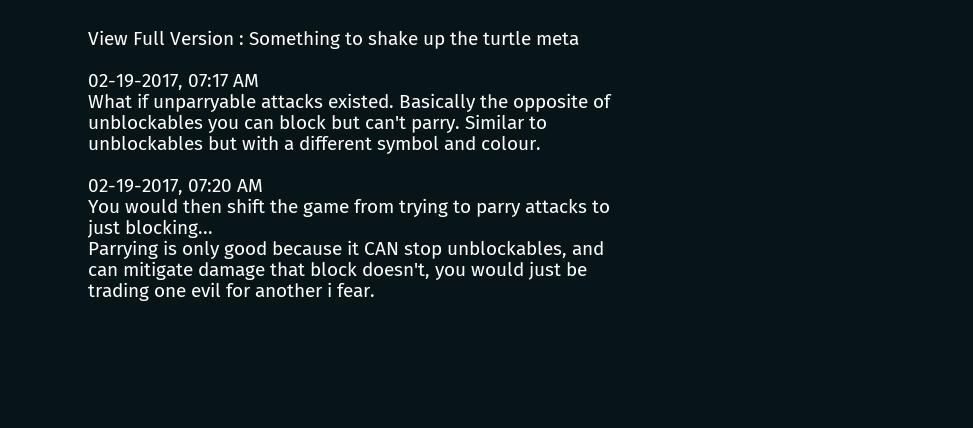View Full Version : Something to shake up the turtle meta

02-19-2017, 07:17 AM
What if unparryable attacks existed. Basically the opposite of unblockables you can block but can't parry. Similar to unblockables but with a different symbol and colour.

02-19-2017, 07:20 AM
You would then shift the game from trying to parry attacks to just blocking...
Parrying is only good because it CAN stop unblockables, and can mitigate damage that block doesn't, you would just be trading one evil for another i fear.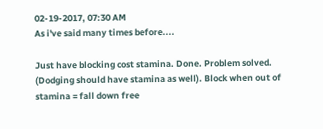02-19-2017, 07:30 AM
As i've said many times before....

Just have blocking cost stamina. Done. Problem solved. (Dodging should have stamina as well). Block when out of stamina = fall down free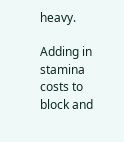heavy.

Adding in stamina costs to block and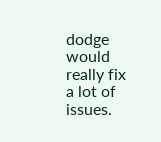dodge would really fix a lot of issues.